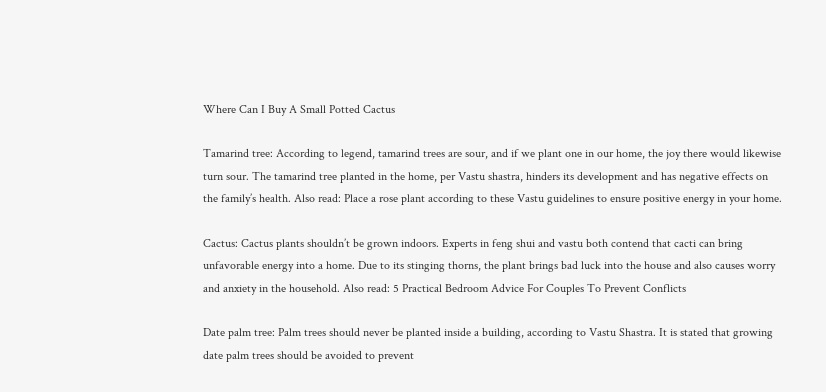Where Can I Buy A Small Potted Cactus

Tamarind tree: According to legend, tamarind trees are sour, and if we plant one in our home, the joy there would likewise turn sour. The tamarind tree planted in the home, per Vastu shastra, hinders its development and has negative effects on the family’s health. Also read: Place a rose plant according to these Vastu guidelines to ensure positive energy in your home.

Cactus: Cactus plants shouldn’t be grown indoors. Experts in feng shui and vastu both contend that cacti can bring unfavorable energy into a home. Due to its stinging thorns, the plant brings bad luck into the house and also causes worry and anxiety in the household. Also read: 5 Practical Bedroom Advice For Couples To Prevent Conflicts

Date palm tree: Palm trees should never be planted inside a building, according to Vastu Shastra. It is stated that growing date palm trees should be avoided to prevent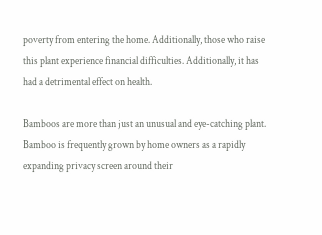poverty from entering the home. Additionally, those who raise this plant experience financial difficulties. Additionally, it has had a detrimental effect on health.

Bamboos are more than just an unusual and eye-catching plant. Bamboo is frequently grown by home owners as a rapidly expanding privacy screen around their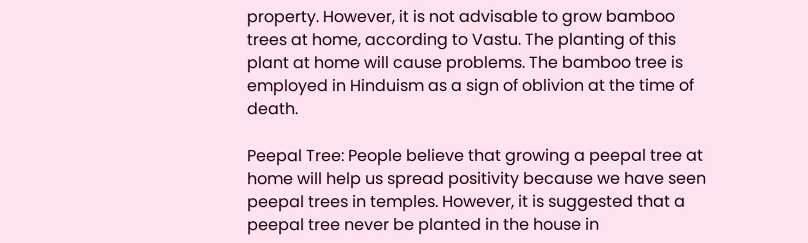property. However, it is not advisable to grow bamboo trees at home, according to Vastu. The planting of this plant at home will cause problems. The bamboo tree is employed in Hinduism as a sign of oblivion at the time of death.

Peepal Tree: People believe that growing a peepal tree at home will help us spread positivity because we have seen peepal trees in temples. However, it is suggested that a peepal tree never be planted in the house in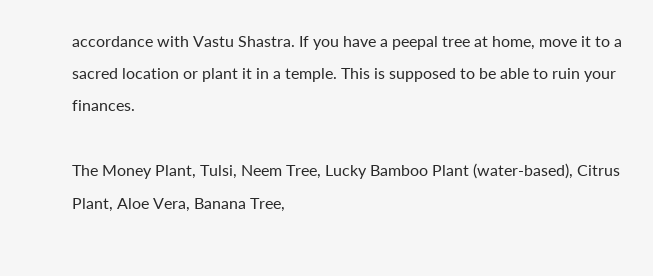accordance with Vastu Shastra. If you have a peepal tree at home, move it to a sacred location or plant it in a temple. This is supposed to be able to ruin your finances.

The Money Plant, Tulsi, Neem Tree, Lucky Bamboo Plant (water-based), Citrus Plant, Aloe Vera, Banana Tree,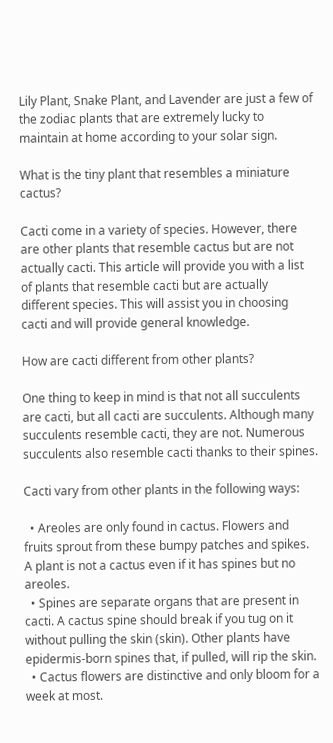Lily Plant, Snake Plant, and Lavender are just a few of the zodiac plants that are extremely lucky to maintain at home according to your solar sign.

What is the tiny plant that resembles a miniature cactus?

Cacti come in a variety of species. However, there are other plants that resemble cactus but are not actually cacti. This article will provide you with a list of plants that resemble cacti but are actually different species. This will assist you in choosing cacti and will provide general knowledge.

How are cacti different from other plants?

One thing to keep in mind is that not all succulents are cacti, but all cacti are succulents. Although many succulents resemble cacti, they are not. Numerous succulents also resemble cacti thanks to their spines.

Cacti vary from other plants in the following ways:

  • Areoles are only found in cactus. Flowers and fruits sprout from these bumpy patches and spikes. A plant is not a cactus even if it has spines but no areoles.
  • Spines are separate organs that are present in cacti. A cactus spine should break if you tug on it without pulling the skin (skin). Other plants have epidermis-born spines that, if pulled, will rip the skin.
  • Cactus flowers are distinctive and only bloom for a week at most.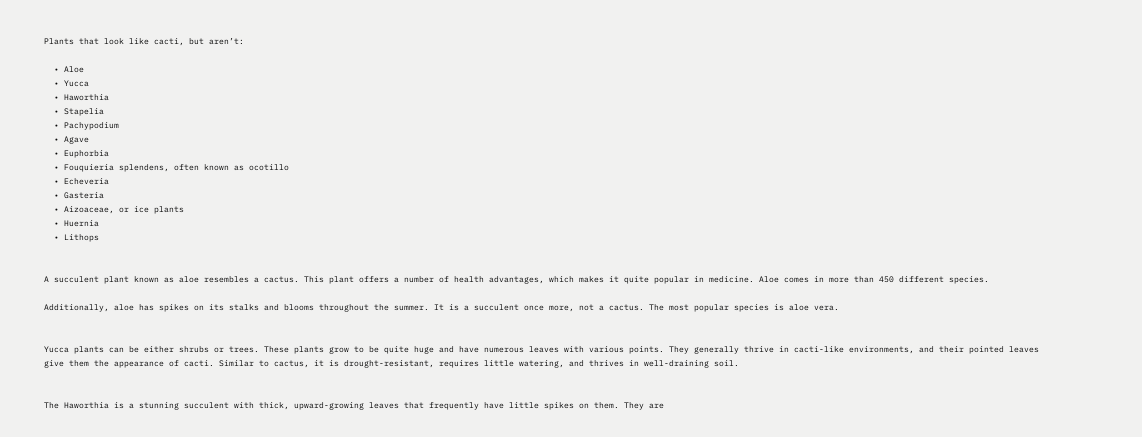Plants that look like cacti, but aren’t:

  • Aloe
  • Yucca
  • Haworthia
  • Stapelia
  • Pachypodium
  • Agave
  • Euphorbia
  • Fouquieria splendens, often known as ocotillo
  • Echeveria
  • Gasteria
  • Aizoaceae, or ice plants
  • Huernia
  • Lithops


A succulent plant known as aloe resembles a cactus. This plant offers a number of health advantages, which makes it quite popular in medicine. Aloe comes in more than 450 different species.

Additionally, aloe has spikes on its stalks and blooms throughout the summer. It is a succulent once more, not a cactus. The most popular species is aloe vera.


Yucca plants can be either shrubs or trees. These plants grow to be quite huge and have numerous leaves with various points. They generally thrive in cacti-like environments, and their pointed leaves give them the appearance of cacti. Similar to cactus, it is drought-resistant, requires little watering, and thrives in well-draining soil.


The Haworthia is a stunning succulent with thick, upward-growing leaves that frequently have little spikes on them. They are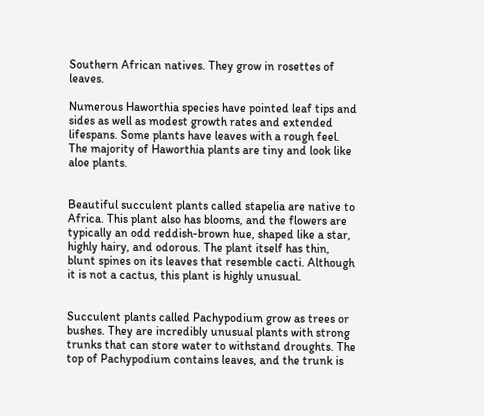Southern African natives. They grow in rosettes of leaves.

Numerous Haworthia species have pointed leaf tips and sides as well as modest growth rates and extended lifespans. Some plants have leaves with a rough feel. The majority of Haworthia plants are tiny and look like aloe plants.


Beautiful succulent plants called stapelia are native to Africa. This plant also has blooms, and the flowers are typically an odd reddish-brown hue, shaped like a star, highly hairy, and odorous. The plant itself has thin, blunt spines on its leaves that resemble cacti. Although it is not a cactus, this plant is highly unusual.


Succulent plants called Pachypodium grow as trees or bushes. They are incredibly unusual plants with strong trunks that can store water to withstand droughts. The top of Pachypodium contains leaves, and the trunk is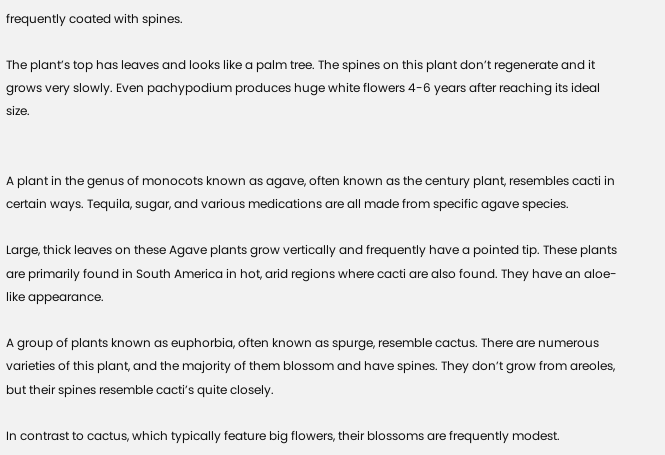frequently coated with spines.

The plant’s top has leaves and looks like a palm tree. The spines on this plant don’t regenerate and it grows very slowly. Even pachypodium produces huge white flowers 4-6 years after reaching its ideal size.


A plant in the genus of monocots known as agave, often known as the century plant, resembles cacti in certain ways. Tequila, sugar, and various medications are all made from specific agave species.

Large, thick leaves on these Agave plants grow vertically and frequently have a pointed tip. These plants are primarily found in South America in hot, arid regions where cacti are also found. They have an aloe-like appearance.

A group of plants known as euphorbia, often known as spurge, resemble cactus. There are numerous varieties of this plant, and the majority of them blossom and have spines. They don’t grow from areoles, but their spines resemble cacti’s quite closely.

In contrast to cactus, which typically feature big flowers, their blossoms are frequently modest.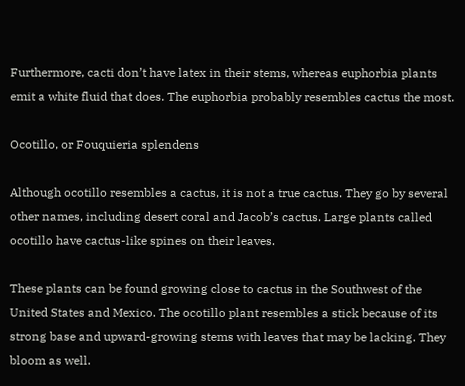Furthermore, cacti don’t have latex in their stems, whereas euphorbia plants emit a white fluid that does. The euphorbia probably resembles cactus the most.

Ocotillo, or Fouquieria splendens

Although ocotillo resembles a cactus, it is not a true cactus. They go by several other names, including desert coral and Jacob’s cactus. Large plants called ocotillo have cactus-like spines on their leaves.

These plants can be found growing close to cactus in the Southwest of the United States and Mexico. The ocotillo plant resembles a stick because of its strong base and upward-growing stems with leaves that may be lacking. They bloom as well.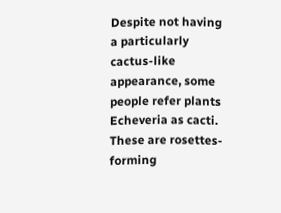Despite not having a particularly cactus-like appearance, some people refer plants Echeveria as cacti. These are rosettes-forming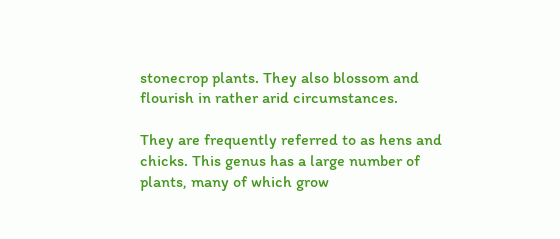stonecrop plants. They also blossom and flourish in rather arid circumstances.

They are frequently referred to as hens and chicks. This genus has a large number of plants, many of which grow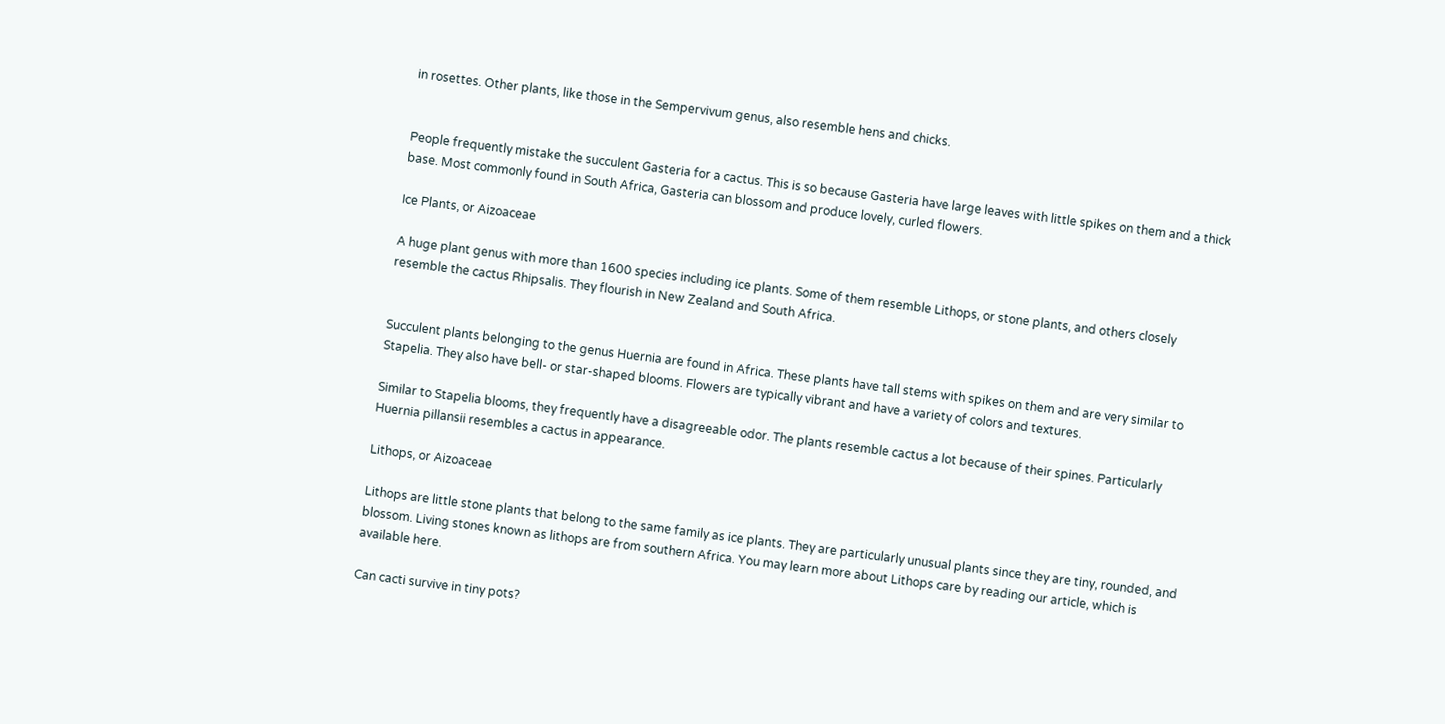in rosettes. Other plants, like those in the Sempervivum genus, also resemble hens and chicks.


People frequently mistake the succulent Gasteria for a cactus. This is so because Gasteria have large leaves with little spikes on them and a thick base. Most commonly found in South Africa, Gasteria can blossom and produce lovely, curled flowers.

Ice Plants, or Aizoaceae

A huge plant genus with more than 1600 species including ice plants. Some of them resemble Lithops, or stone plants, and others closely resemble the cactus Rhipsalis. They flourish in New Zealand and South Africa.


Succulent plants belonging to the genus Huernia are found in Africa. These plants have tall stems with spikes on them and are very similar to Stapelia. They also have bell- or star-shaped blooms. Flowers are typically vibrant and have a variety of colors and textures.

Similar to Stapelia blooms, they frequently have a disagreeable odor. The plants resemble cactus a lot because of their spines. Particularly Huernia pillansii resembles a cactus in appearance.

Lithops, or Aizoaceae

Lithops are little stone plants that belong to the same family as ice plants. They are particularly unusual plants since they are tiny, rounded, and blossom. Living stones known as lithops are from southern Africa. You may learn more about Lithops care by reading our article, which is available here.

Can cacti survive in tiny pots?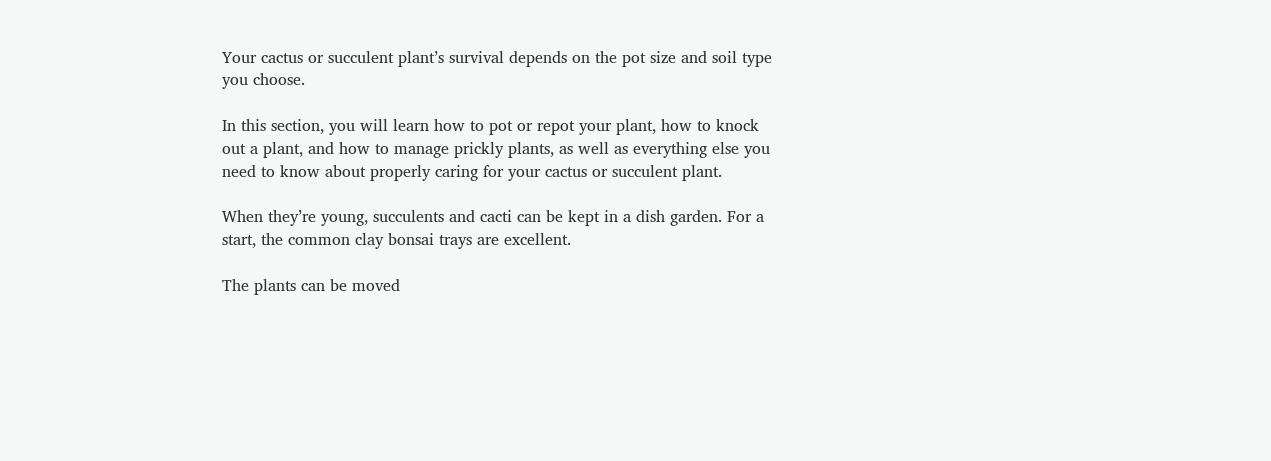Your cactus or succulent plant’s survival depends on the pot size and soil type you choose.

In this section, you will learn how to pot or repot your plant, how to knock out a plant, and how to manage prickly plants, as well as everything else you need to know about properly caring for your cactus or succulent plant.

When they’re young, succulents and cacti can be kept in a dish garden. For a start, the common clay bonsai trays are excellent.

The plants can be moved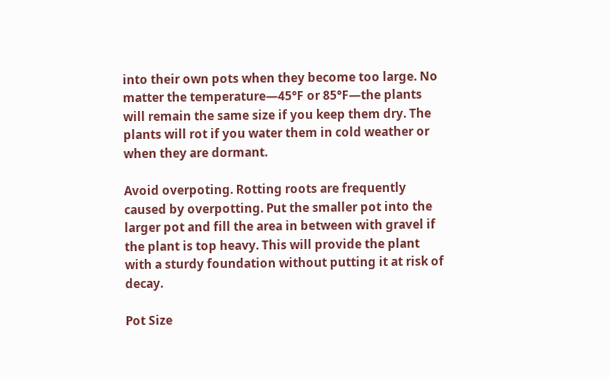into their own pots when they become too large. No matter the temperature—45°F or 85°F—the plants will remain the same size if you keep them dry. The plants will rot if you water them in cold weather or when they are dormant.

Avoid overpoting. Rotting roots are frequently caused by overpotting. Put the smaller pot into the larger pot and fill the area in between with gravel if the plant is top heavy. This will provide the plant with a sturdy foundation without putting it at risk of decay.

Pot Size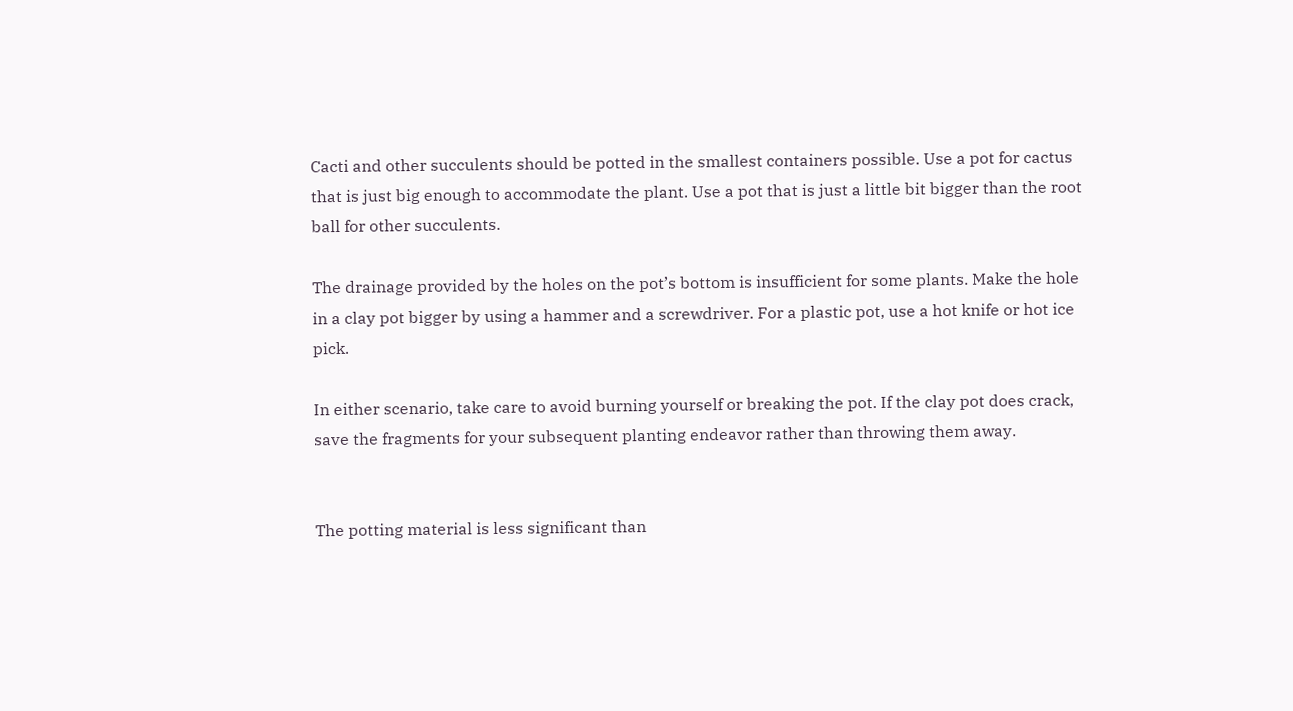Cacti and other succulents should be potted in the smallest containers possible. Use a pot for cactus that is just big enough to accommodate the plant. Use a pot that is just a little bit bigger than the root ball for other succulents.

The drainage provided by the holes on the pot’s bottom is insufficient for some plants. Make the hole in a clay pot bigger by using a hammer and a screwdriver. For a plastic pot, use a hot knife or hot ice pick.

In either scenario, take care to avoid burning yourself or breaking the pot. If the clay pot does crack, save the fragments for your subsequent planting endeavor rather than throwing them away.


The potting material is less significant than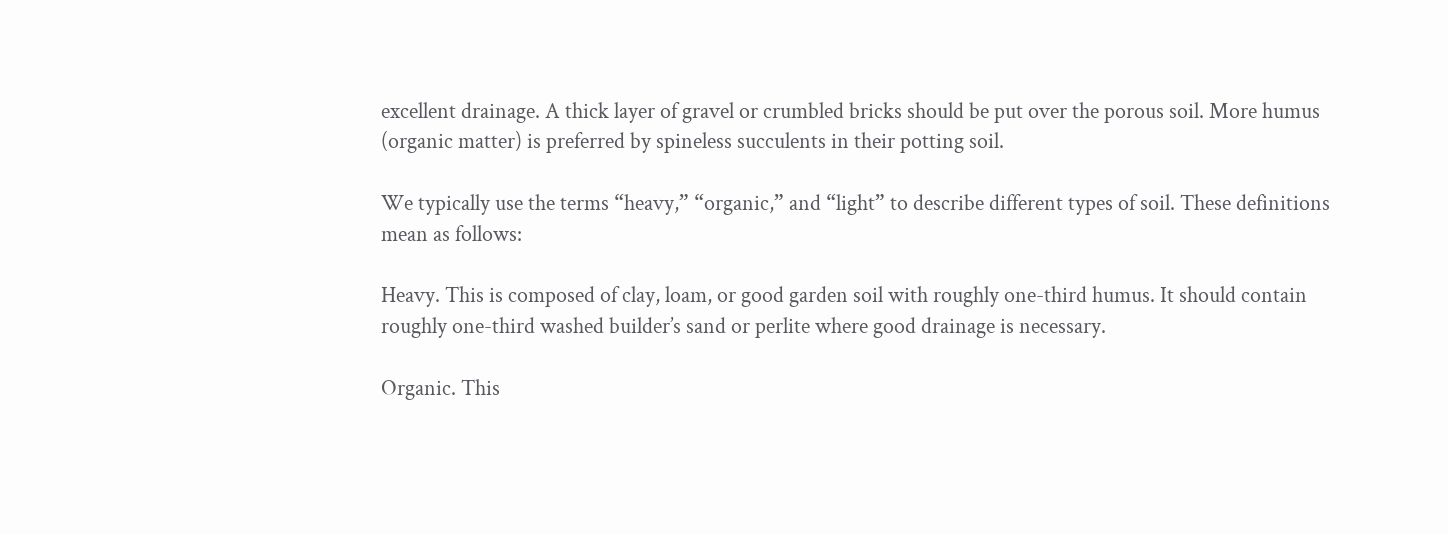excellent drainage. A thick layer of gravel or crumbled bricks should be put over the porous soil. More humus (organic matter) is preferred by spineless succulents in their potting soil.

We typically use the terms “heavy,” “organic,” and “light” to describe different types of soil. These definitions mean as follows:

Heavy. This is composed of clay, loam, or good garden soil with roughly one-third humus. It should contain roughly one-third washed builder’s sand or perlite where good drainage is necessary.

Organic. This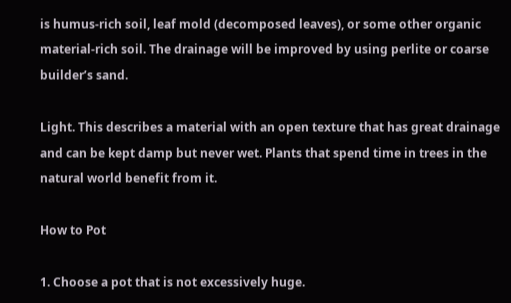is humus-rich soil, leaf mold (decomposed leaves), or some other organic material-rich soil. The drainage will be improved by using perlite or coarse builder’s sand.

Light. This describes a material with an open texture that has great drainage and can be kept damp but never wet. Plants that spend time in trees in the natural world benefit from it.

How to Pot

1. Choose a pot that is not excessively huge.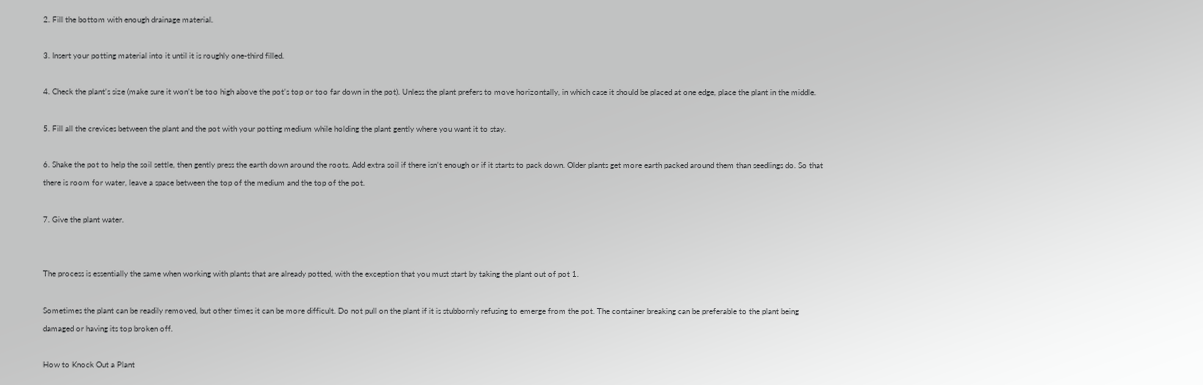2. Fill the bottom with enough drainage material.

3. Insert your potting material into it until it is roughly one-third filled.

4. Check the plant’s size (make sure it won’t be too high above the pot’s top or too far down in the pot). Unless the plant prefers to move horizontally, in which case it should be placed at one edge, place the plant in the middle.

5. Fill all the crevices between the plant and the pot with your potting medium while holding the plant gently where you want it to stay.

6. Shake the pot to help the soil settle, then gently press the earth down around the roots. Add extra soil if there isn’t enough or if it starts to pack down. Older plants get more earth packed around them than seedlings do. So that there is room for water, leave a space between the top of the medium and the top of the pot.

7. Give the plant water.


The process is essentially the same when working with plants that are already potted, with the exception that you must start by taking the plant out of pot 1.

Sometimes the plant can be readily removed, but other times it can be more difficult. Do not pull on the plant if it is stubbornly refusing to emerge from the pot. The container breaking can be preferable to the plant being damaged or having its top broken off.

How to Knock Out a Plant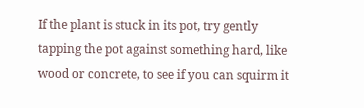If the plant is stuck in its pot, try gently tapping the pot against something hard, like wood or concrete, to see if you can squirm it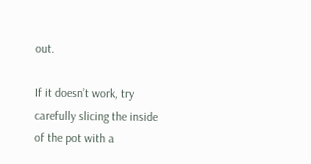out.

If it doesn’t work, try carefully slicing the inside of the pot with a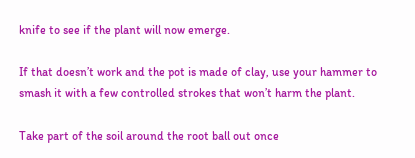knife to see if the plant will now emerge.

If that doesn’t work and the pot is made of clay, use your hammer to smash it with a few controlled strokes that won’t harm the plant.

Take part of the soil around the root ball out once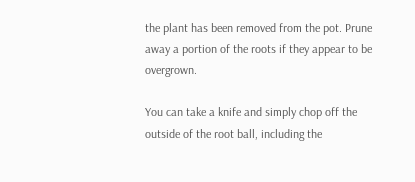the plant has been removed from the pot. Prune away a portion of the roots if they appear to be overgrown.

You can take a knife and simply chop off the outside of the root ball, including the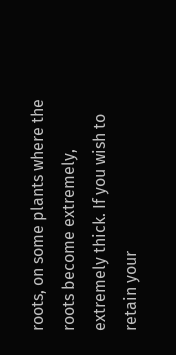roots, on some plants where the roots become extremely, extremely thick. If you wish to retain your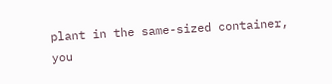plant in the same-sized container, you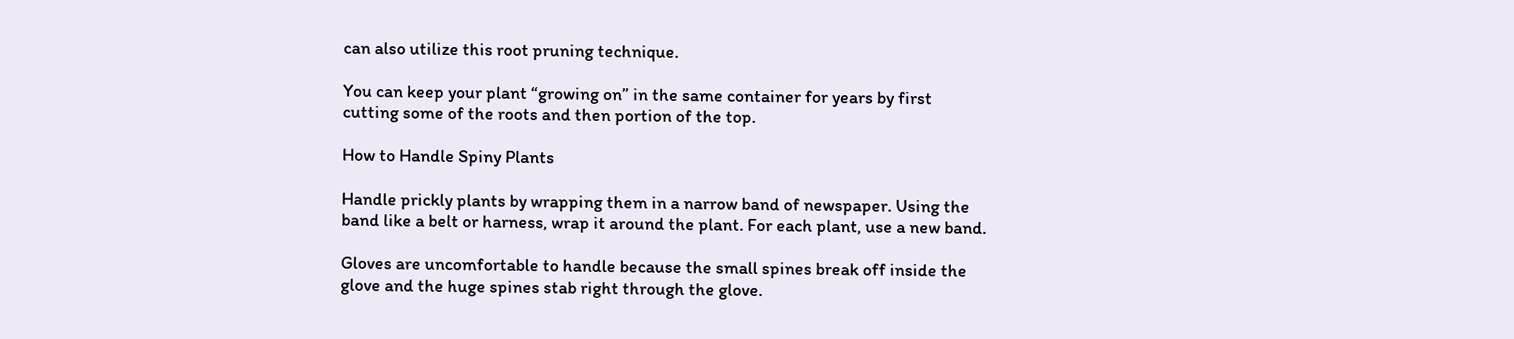can also utilize this root pruning technique.

You can keep your plant “growing on” in the same container for years by first cutting some of the roots and then portion of the top.

How to Handle Spiny Plants

Handle prickly plants by wrapping them in a narrow band of newspaper. Using the band like a belt or harness, wrap it around the plant. For each plant, use a new band.

Gloves are uncomfortable to handle because the small spines break off inside the glove and the huge spines stab right through the glove.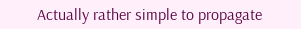Actually rather simple to propagate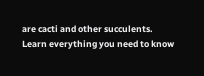are cacti and other succulents. Learn everything you need to know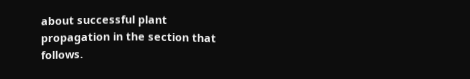about successful plant propagation in the section that follows.